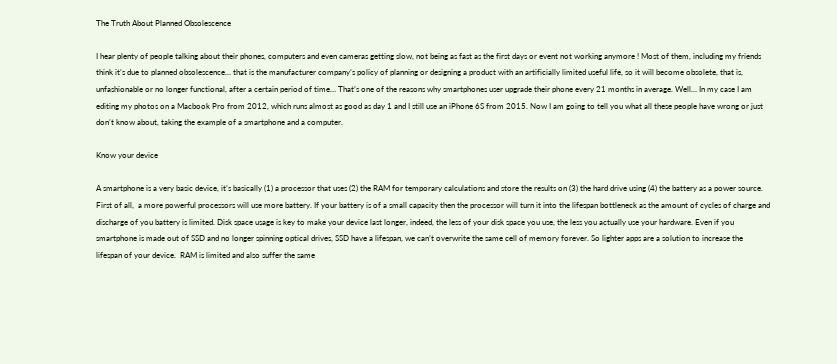The Truth About Planned Obsolescence

I hear plenty of people talking about their phones, computers and even cameras getting slow, not being as fast as the first days or event not working anymore ! Most of them, including my friends think it’s due to planned obsolescence… that is the manufacturer company’s policy of planning or designing a product with an artificially limited useful life, so it will become obsolete, that is, unfashionable or no longer functional, after a certain period of time… That’s one of the reasons why smartphones user upgrade their phone every 21 months in average. Well… In my case I am editing my photos on a Macbook Pro from 2012, which runs almost as good as day 1 and I still use an iPhone 6S from 2015. Now I am going to tell you what all these people have wrong or just don’t know about, taking the example of a smartphone and a computer.

Know your device

A smartphone is a very basic device, it’s basically (1) a processor that uses (2) the RAM for temporary calculations and store the results on (3) the hard drive using (4) the battery as a power source. First of all,  a more powerful processors will use more battery. If your battery is of a small capacity then the processor will turn it into the lifespan bottleneck as the amount of cycles of charge and discharge of you battery is limited. Disk space usage is key to make your device last longer, indeed, the less of your disk space you use, the less you actually use your hardware. Even if you smartphone is made out of SSD and no longer spinning optical drives, SSD have a lifespan, we can’t overwrite the same cell of memory forever. So lighter apps are a solution to increase the lifespan of your device.  RAM is limited and also suffer the same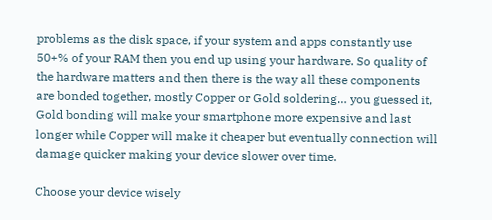problems as the disk space, if your system and apps constantly use 50+% of your RAM then you end up using your hardware. So quality of the hardware matters and then there is the way all these components are bonded together, mostly Copper or Gold soldering… you guessed it, Gold bonding will make your smartphone more expensive and last longer while Copper will make it cheaper but eventually connection will damage quicker making your device slower over time.

Choose your device wisely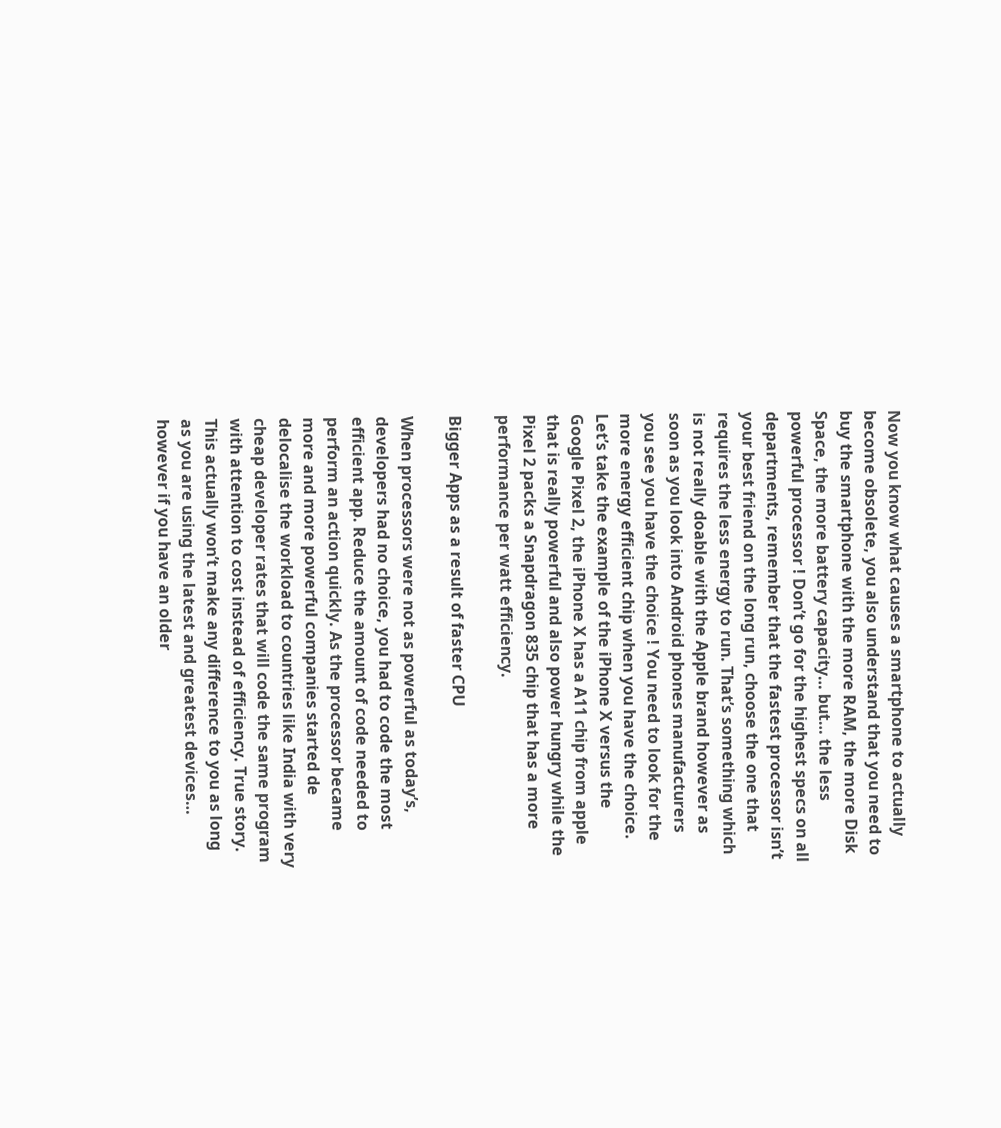Now you know what causes a smartphone to actually become obsolete, you also understand that you need to buy the smartphone with the more RAM, the more Disk Space, the more battery capacity… but… the less powerful processor ! Don’t go for the highest specs on all departments, remember that the fastest processor isn’t your best friend on the long run, choose the one that requires the less energy to run. That’s something which is not really doable with the Apple brand however as soon as you look into Android phones manufacturers you see you have the choice ! You need to look for the more energy efficient chip when you have the choice. Let’s take the example of the iPhone X versus the Google Pixel 2, the iPhone X has a A11 chip from apple that is really powerful and also power hungry while the Pixel 2 packs a Snapdragon 835 chip that has a more performance per watt efficiency.

Bigger Apps as a result of faster CPU

When processors were not as powerful as today’s, developers had no choice, you had to code the most efficient app. Reduce the amount of code needed to perform an action quickly. As the processor became more and more powerful companies started de delocalise the workload to countries like India with very cheap developer rates that will code the same program with attention to cost instead of efficiency. True story. This actually won’t make any difference to you as long as you are using the latest and greatest devices… however if you have an older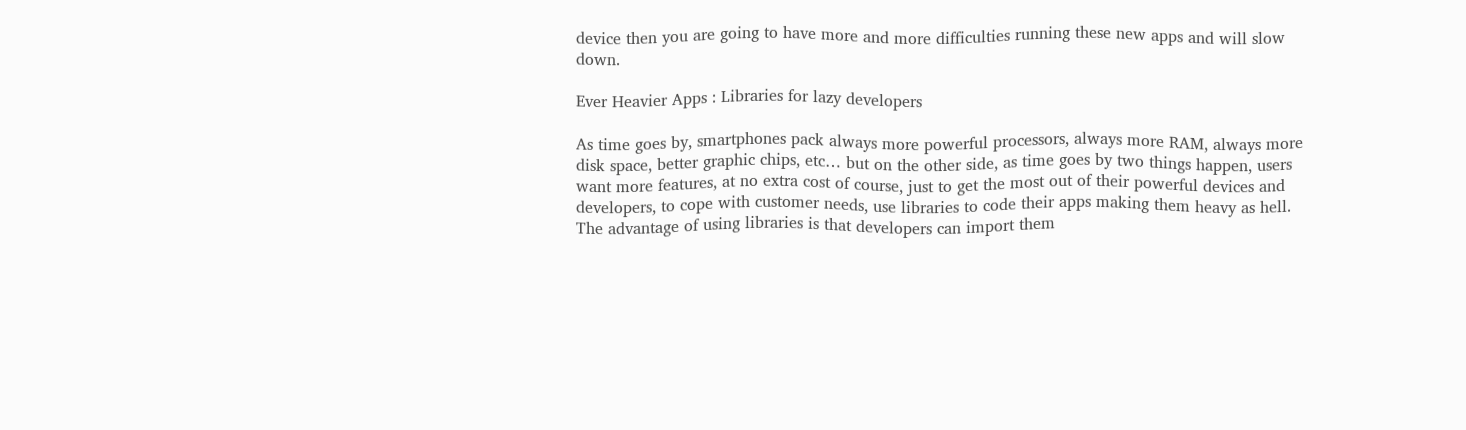device then you are going to have more and more difficulties running these new apps and will slow down.

Ever Heavier Apps : Libraries for lazy developers

As time goes by, smartphones pack always more powerful processors, always more RAM, always more disk space, better graphic chips, etc… but on the other side, as time goes by two things happen, users want more features, at no extra cost of course, just to get the most out of their powerful devices and developers, to cope with customer needs, use libraries to code their apps making them heavy as hell. The advantage of using libraries is that developers can import them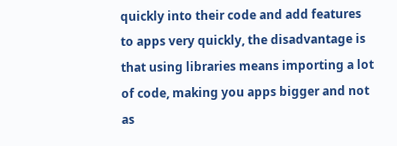quickly into their code and add features to apps very quickly, the disadvantage is that using libraries means importing a lot of code, making you apps bigger and not as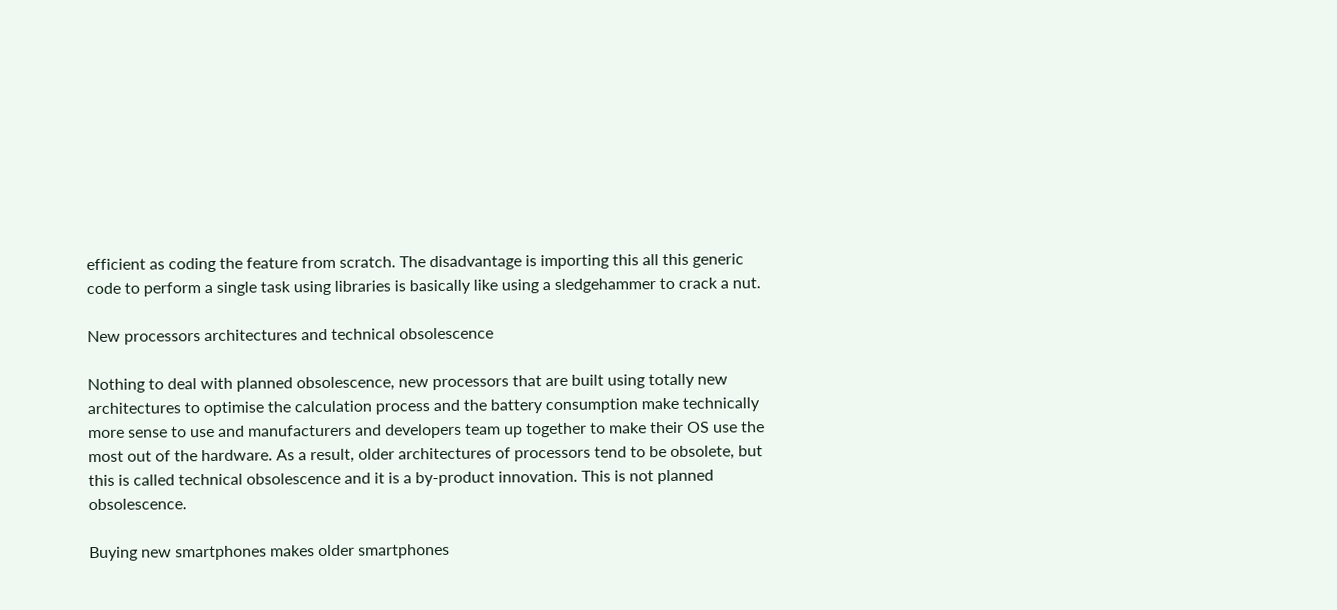efficient as coding the feature from scratch. The disadvantage is importing this all this generic code to perform a single task using libraries is basically like using a sledgehammer to crack a nut.

New processors architectures and technical obsolescence

Nothing to deal with planned obsolescence, new processors that are built using totally new architectures to optimise the calculation process and the battery consumption make technically more sense to use and manufacturers and developers team up together to make their OS use the most out of the hardware. As a result, older architectures of processors tend to be obsolete, but this is called technical obsolescence and it is a by-product innovation. This is not planned obsolescence.

Buying new smartphones makes older smartphones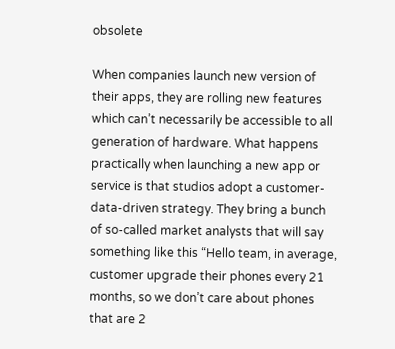obsolete

When companies launch new version of their apps, they are rolling new features which can’t necessarily be accessible to all generation of hardware. What happens practically when launching a new app or service is that studios adopt a customer-data-driven strategy. They bring a bunch of so-called market analysts that will say something like this “Hello team, in average, customer upgrade their phones every 21 months, so we don’t care about phones that are 2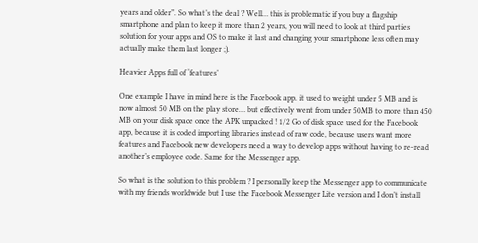years and older”. So what’s the deal ? Well… this is problematic if you buy a flagship smartphone and plan to keep it more than 2 years, you will need to look at third parties solution for your apps and OS to make it last and changing your smartphone less often may actually make them last longer ;).

Heavier Apps full of ‘features’

One example I have in mind here is the Facebook app. it used to weight under 5 MB and is now almost 50 MB on the play store… but effectively went from under 50MB to more than 450 MB on your disk space once the APK unpacked ! 1/2 Go of disk space used for the Facebook app, because it is coded importing libraries instead of raw code, because users want more features and Facebook new developers need a way to develop apps without having to re-read another’s employee code. Same for the Messenger app.

So what is the solution to this problem ? I personally keep the Messenger app to communicate with my friends worldwide but I use the Facebook Messenger Lite version and I don’t install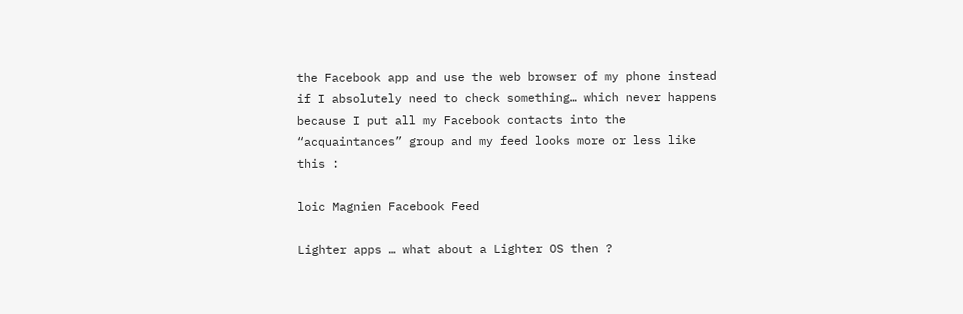the Facebook app and use the web browser of my phone instead if I absolutely need to check something… which never happens because I put all my Facebook contacts into the “acquaintances” group and my feed looks more or less like this :

loic Magnien Facebook Feed

Lighter apps … what about a Lighter OS then ?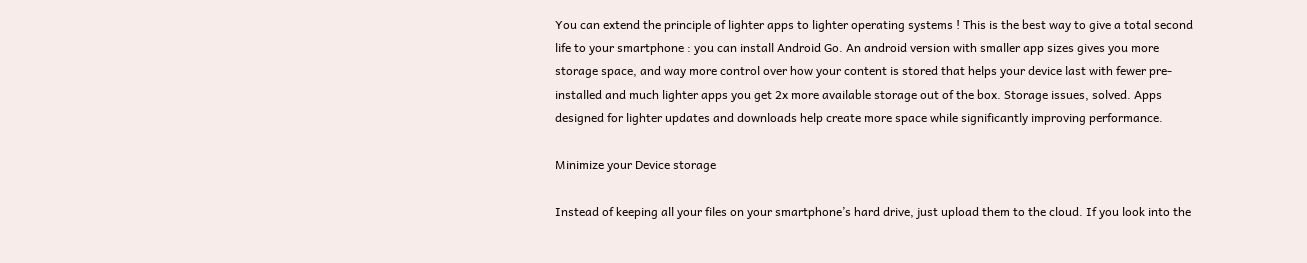You can extend the principle of lighter apps to lighter operating systems ! This is the best way to give a total second life to your smartphone : you can install Android Go. An android version with smaller app sizes gives you more storage space, and way more control over how your content is stored that helps your device last with fewer pre-installed and much lighter apps you get 2x more available storage out of the box. Storage issues, solved. Apps designed for lighter updates and downloads help create more space while significantly improving performance.

Minimize your Device storage

Instead of keeping all your files on your smartphone’s hard drive, just upload them to the cloud. If you look into the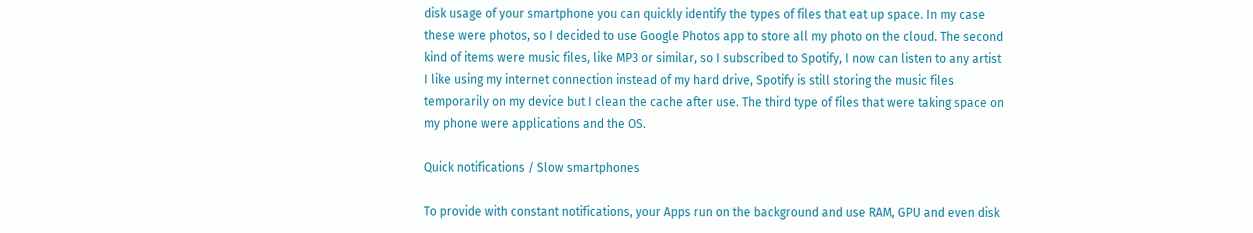disk usage of your smartphone you can quickly identify the types of files that eat up space. In my case these were photos, so I decided to use Google Photos app to store all my photo on the cloud. The second kind of items were music files, like MP3 or similar, so I subscribed to Spotify, I now can listen to any artist I like using my internet connection instead of my hard drive, Spotify is still storing the music files temporarily on my device but I clean the cache after use. The third type of files that were taking space on my phone were applications and the OS.

Quick notifications / Slow smartphones

To provide with constant notifications, your Apps run on the background and use RAM, GPU and even disk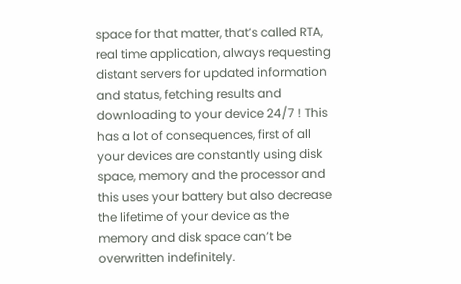space for that matter, that’s called RTA, real time application, always requesting distant servers for updated information and status, fetching results and downloading to your device 24/7 ! This has a lot of consequences, first of all your devices are constantly using disk space, memory and the processor and this uses your battery but also decrease the lifetime of your device as the memory and disk space can’t be overwritten indefinitely.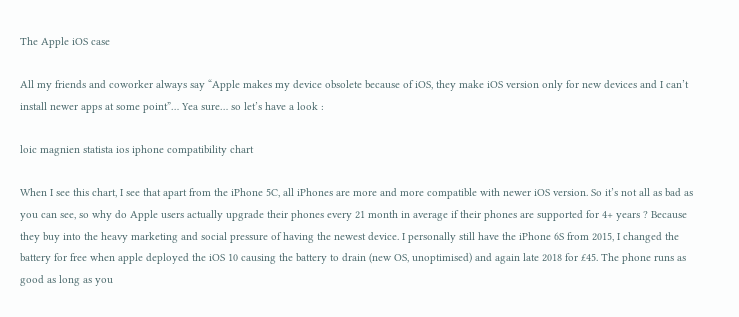The Apple iOS case

All my friends and coworker always say “Apple makes my device obsolete because of iOS, they make iOS version only for new devices and I can’t install newer apps at some point”… Yea sure… so let’s have a look :

loic magnien statista ios iphone compatibility chart

When I see this chart, I see that apart from the iPhone 5C, all iPhones are more and more compatible with newer iOS version. So it’s not all as bad as you can see, so why do Apple users actually upgrade their phones every 21 month in average if their phones are supported for 4+ years ? Because they buy into the heavy marketing and social pressure of having the newest device. I personally still have the iPhone 6S from 2015, I changed the battery for free when apple deployed the iOS 10 causing the battery to drain (new OS, unoptimised) and again late 2018 for £45. The phone runs as good as long as you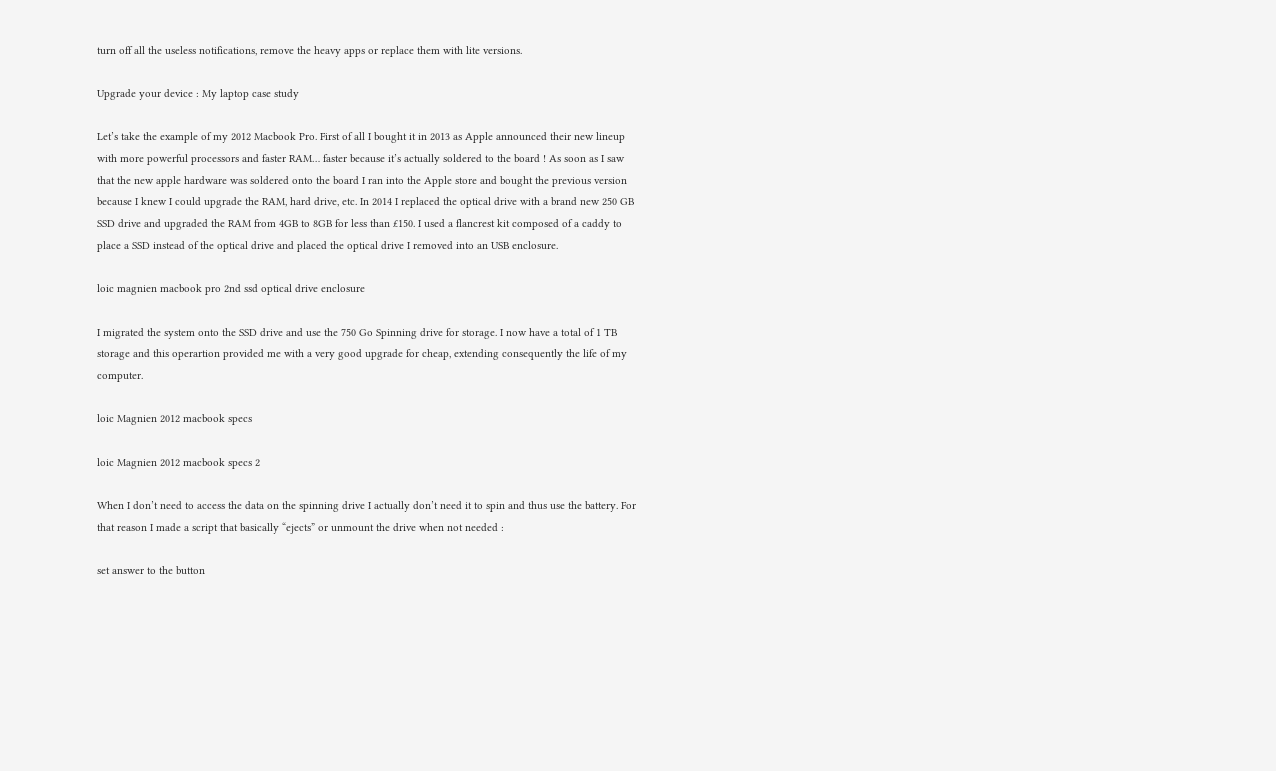turn off all the useless notifications, remove the heavy apps or replace them with lite versions.

Upgrade your device : My laptop case study

Let’s take the example of my 2012 Macbook Pro. First of all I bought it in 2013 as Apple announced their new lineup with more powerful processors and faster RAM… faster because it’s actually soldered to the board ! As soon as I saw that the new apple hardware was soldered onto the board I ran into the Apple store and bought the previous version because I knew I could upgrade the RAM, hard drive, etc. In 2014 I replaced the optical drive with a brand new 250 GB SSD drive and upgraded the RAM from 4GB to 8GB for less than £150. I used a flancrest kit composed of a caddy to place a SSD instead of the optical drive and placed the optical drive I removed into an USB enclosure.

loic magnien macbook pro 2nd ssd optical drive enclosure

I migrated the system onto the SSD drive and use the 750 Go Spinning drive for storage. I now have a total of 1 TB storage and this operartion provided me with a very good upgrade for cheap, extending consequently the life of my computer.

loic Magnien 2012 macbook specs

loic Magnien 2012 macbook specs 2

When I don’t need to access the data on the spinning drive I actually don’t need it to spin and thus use the battery. For that reason I made a script that basically “ejects” or unmount the drive when not needed :

set answer to the button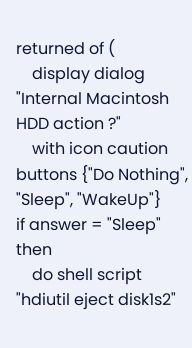returned of (
    display dialog "Internal Macintosh HDD action ?"
    with icon caution buttons {"Do Nothing", "Sleep", "WakeUp"}
if answer = "Sleep" then
    do shell script "hdiutil eject disk1s2"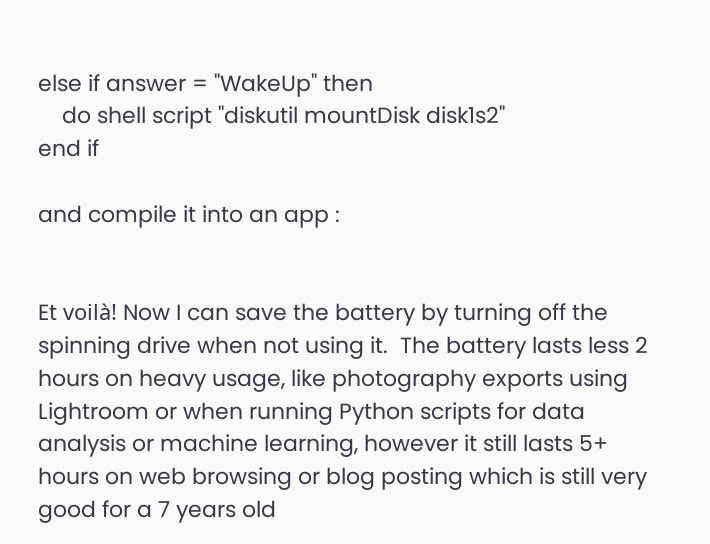else if answer = "WakeUp" then
    do shell script "diskutil mountDisk disk1s2"
end if

and compile it into an app :


Et voilà! Now I can save the battery by turning off the spinning drive when not using it.  The battery lasts less 2 hours on heavy usage, like photography exports using Lightroom or when running Python scripts for data analysis or machine learning, however it still lasts 5+ hours on web browsing or blog posting which is still very good for a 7 years old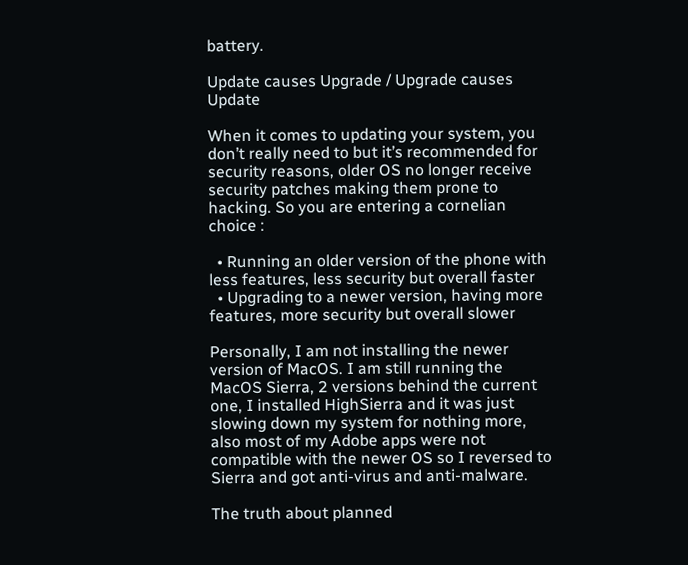battery.

Update causes Upgrade / Upgrade causes Update

When it comes to updating your system, you don’t really need to but it’s recommended for security reasons, older OS no longer receive security patches making them prone to hacking. So you are entering a cornelian choice :

  • Running an older version of the phone with less features, less security but overall faster
  • Upgrading to a newer version, having more features, more security but overall slower

Personally, I am not installing the newer version of MacOS. I am still running the MacOS Sierra, 2 versions behind the current one, I installed HighSierra and it was just slowing down my system for nothing more, also most of my Adobe apps were not compatible with the newer OS so I reversed to Sierra and got anti-virus and anti-malware.

The truth about planned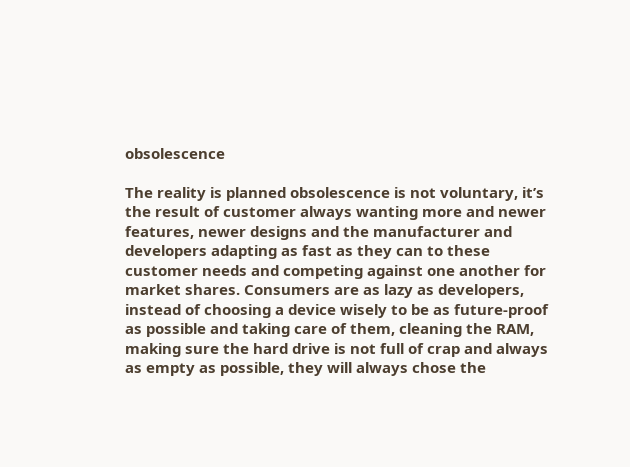obsolescence

The reality is planned obsolescence is not voluntary, it’s the result of customer always wanting more and newer features, newer designs and the manufacturer and developers adapting as fast as they can to these customer needs and competing against one another for market shares. Consumers are as lazy as developers, instead of choosing a device wisely to be as future-proof as possible and taking care of them, cleaning the RAM, making sure the hard drive is not full of crap and always as empty as possible, they will always chose the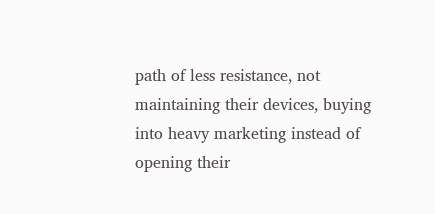path of less resistance, not maintaining their devices, buying into heavy marketing instead of opening their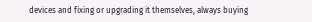devices and fixing or upgrading it themselves, always buying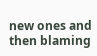new ones and then blaming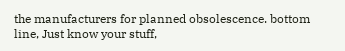the manufacturers for planned obsolescence. bottom line, Just know your stuff,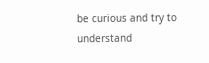be curious and try to understand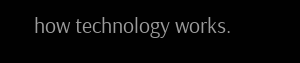how technology works.